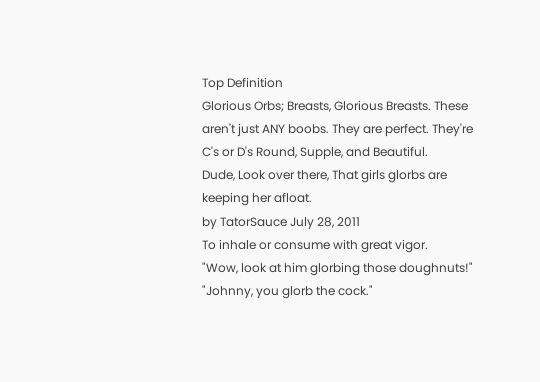Top Definition
Glorious Orbs; Breasts, Glorious Breasts. These aren't just ANY boobs. They are perfect. They're C's or D's Round, Supple, and Beautiful.
Dude, Look over there, That girls glorbs are keeping her afloat.
by TatorSauce July 28, 2011
To inhale or consume with great vigor.
"Wow, look at him glorbing those doughnuts!"
"Johnny, you glorb the cock."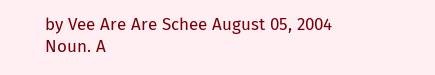by Vee Are Are Schee August 05, 2004
Noun. A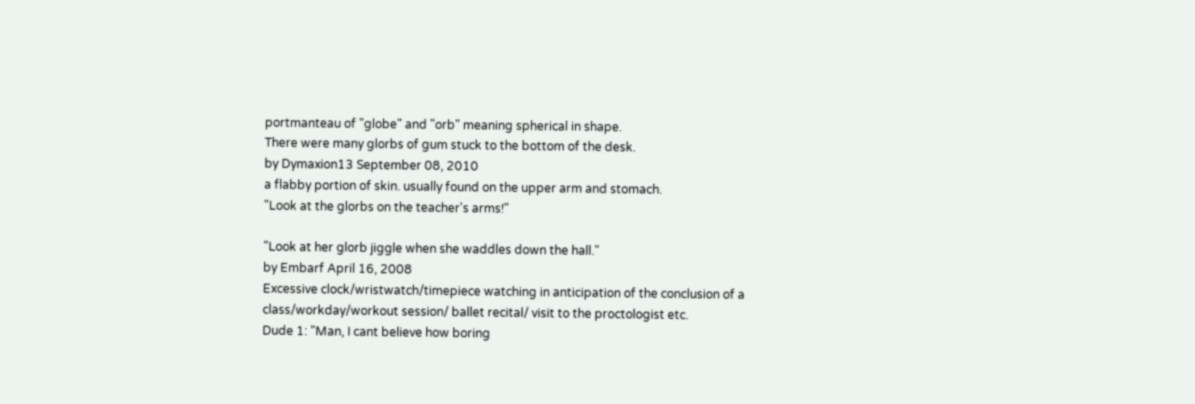portmanteau of "globe" and "orb" meaning spherical in shape.
There were many glorbs of gum stuck to the bottom of the desk.
by Dymaxion13 September 08, 2010
a flabby portion of skin. usually found on the upper arm and stomach.
"Look at the glorbs on the teacher's arms!"

"Look at her glorb jiggle when she waddles down the hall."
by Embarf April 16, 2008
Excessive clock/wristwatch/timepiece watching in anticipation of the conclusion of a class/workday/workout session/ ballet recital/ visit to the proctologist etc.
Dude 1: "Man, I cant believe how boring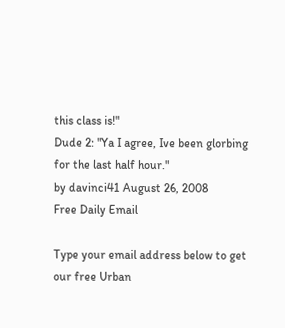this class is!"
Dude 2: "Ya I agree, Ive been glorbing for the last half hour."
by davinci41 August 26, 2008
Free Daily Email

Type your email address below to get our free Urban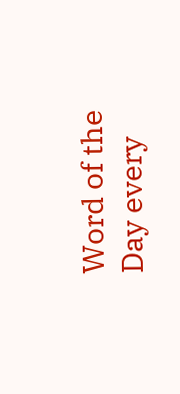Word of the Day every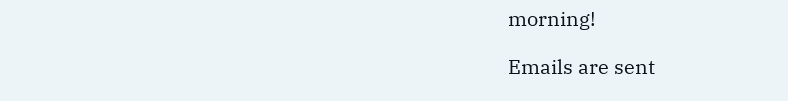morning!

Emails are sent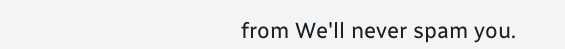from We'll never spam you.